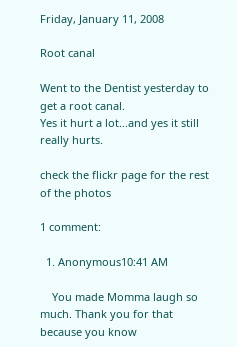Friday, January 11, 2008

Root canal

Went to the Dentist yesterday to get a root canal.
Yes it hurt a lot...and yes it still really hurts.

check the flickr page for the rest of the photos

1 comment:

  1. Anonymous10:41 AM

    You made Momma laugh so much. Thank you for that because you know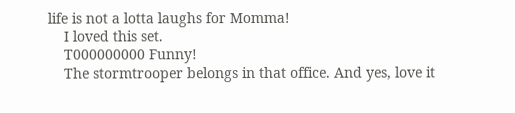life is not a lotta laughs for Momma!
    I loved this set.
    T000000000 Funny!
    The stormtrooper belongs in that office. And yes, love it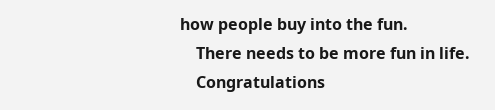how people buy into the fun.
    There needs to be more fun in life.
    Congratulations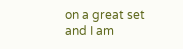on a great set and I am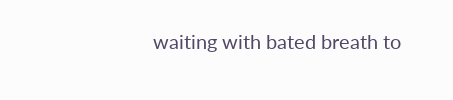waiting with bated breath to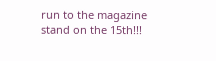run to the magazine stand on the 15th!!!